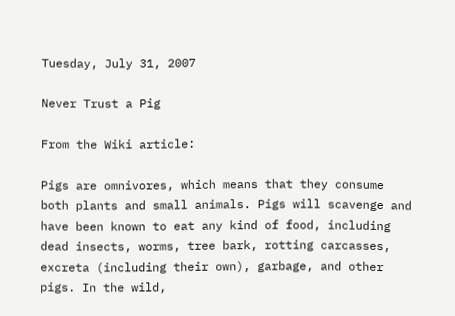Tuesday, July 31, 2007

Never Trust a Pig

From the Wiki article:

Pigs are omnivores, which means that they consume both plants and small animals. Pigs will scavenge and have been known to eat any kind of food, including dead insects, worms, tree bark, rotting carcasses, excreta (including their own), garbage, and other pigs. In the wild,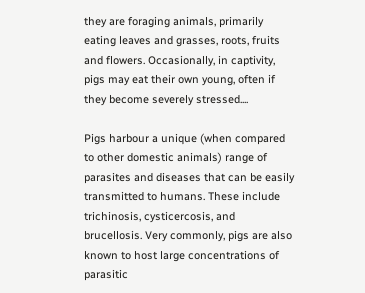they are foraging animals, primarily eating leaves and grasses, roots, fruits and flowers. Occasionally, in captivity, pigs may eat their own young, often if they become severely stressed....

Pigs harbour a unique (when compared to other domestic animals) range of parasites and diseases that can be easily transmitted to humans. These include trichinosis, cysticercosis, and brucellosis. Very commonly, pigs are also known to host large concentrations of parasitic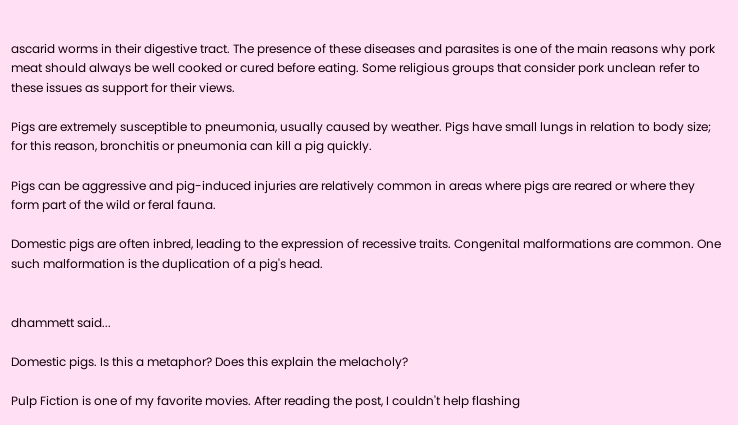ascarid worms in their digestive tract. The presence of these diseases and parasites is one of the main reasons why pork meat should always be well cooked or cured before eating. Some religious groups that consider pork unclean refer to these issues as support for their views.

Pigs are extremely susceptible to pneumonia, usually caused by weather. Pigs have small lungs in relation to body size; for this reason, bronchitis or pneumonia can kill a pig quickly.

Pigs can be aggressive and pig-induced injuries are relatively common in areas where pigs are reared or where they form part of the wild or feral fauna.

Domestic pigs are often inbred, leading to the expression of recessive traits. Congenital malformations are common. One such malformation is the duplication of a pig's head.


dhammett said...

Domestic pigs. Is this a metaphor? Does this explain the melacholy?

Pulp Fiction is one of my favorite movies. After reading the post, I couldn't help flashing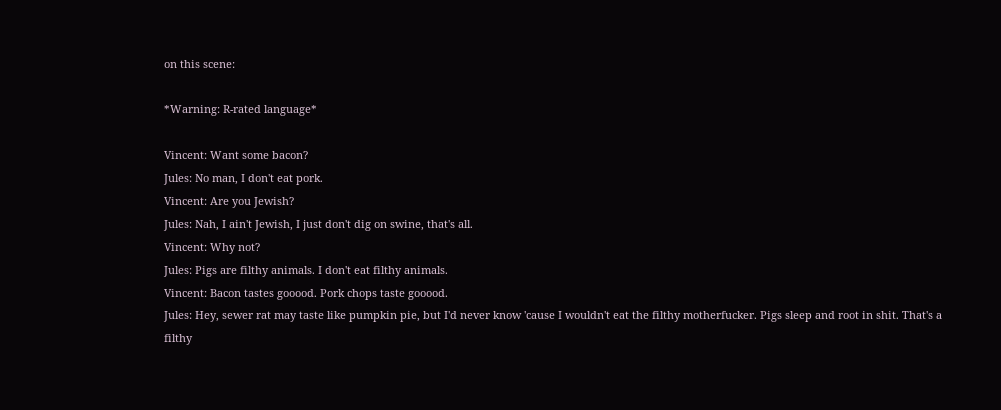on this scene:

*Warning: R-rated language*

Vincent: Want some bacon?
Jules: No man, I don't eat pork.
Vincent: Are you Jewish?
Jules: Nah, I ain't Jewish, I just don't dig on swine, that's all.
Vincent: Why not?
Jules: Pigs are filthy animals. I don't eat filthy animals.
Vincent: Bacon tastes gooood. Pork chops taste gooood.
Jules: Hey, sewer rat may taste like pumpkin pie, but I'd never know 'cause I wouldn't eat the filthy motherfucker. Pigs sleep and root in shit. That's a filthy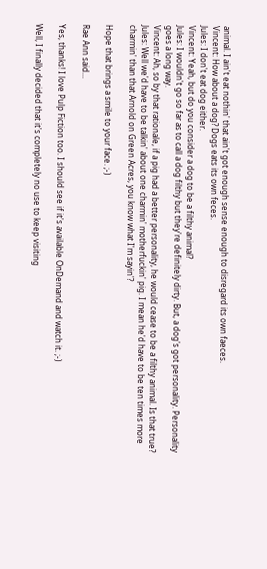animal. I ain't eat nothin' that ain't got enough sense enough to disregard its own faeces.
Vincent: How about a dog? Dogs eats its own feces.
Jules: I don't eat dog either.
Vincent: Yeah, but do you consider a dog to be a filthy animal?
Jules: I wouldn't go so far as to call a dog filthy but they're definitely dirty. But, a dog's got personality. Personality goes a long way.
Vincent: Ah, so by that rationale, if a pig had a better personality, he would cease to be a filthy animal. Is that true?
Jules: Well we'd have to be talkin' about one charmin' motherfuckin' pig. I mean he'd have to be ten times more charmin' than that Arnold on Green Acres, you know what I'm sayin'?

Hope that brings a smile to your face. ;-)

Rae Ann said...

Yes, thanks! I love Pulp Fiction too. I should see if it's available OnDemand and watch it. ;-)

Well, I finally decided that it's completely no use to keep visiting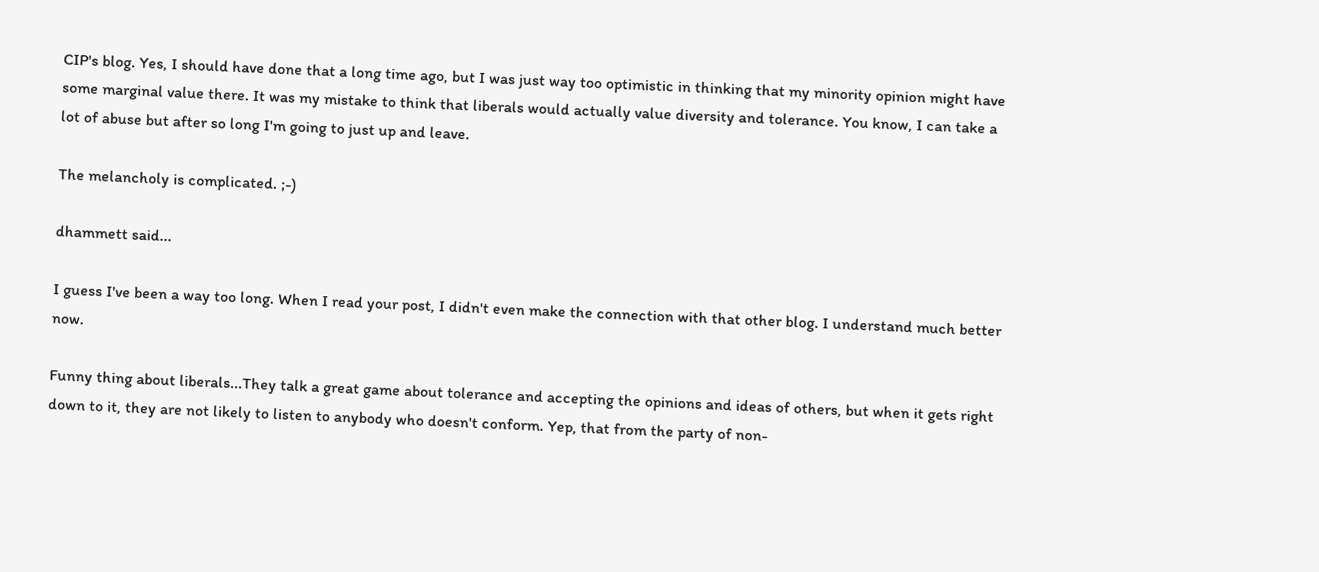CIP's blog. Yes, I should have done that a long time ago, but I was just way too optimistic in thinking that my minority opinion might have some marginal value there. It was my mistake to think that liberals would actually value diversity and tolerance. You know, I can take a lot of abuse but after so long I'm going to just up and leave.

The melancholy is complicated. ;-)

dhammett said...

I guess I've been a way too long. When I read your post, I didn't even make the connection with that other blog. I understand much better now.

Funny thing about liberals...They talk a great game about tolerance and accepting the opinions and ideas of others, but when it gets right down to it, they are not likely to listen to anybody who doesn't conform. Yep, that from the party of non-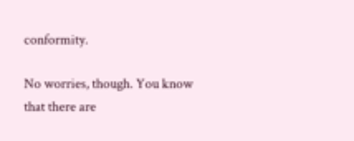conformity.

No worries, though. You know that there are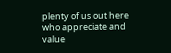plenty of us out here who appreciate and value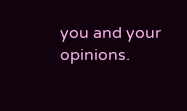you and your opinions.